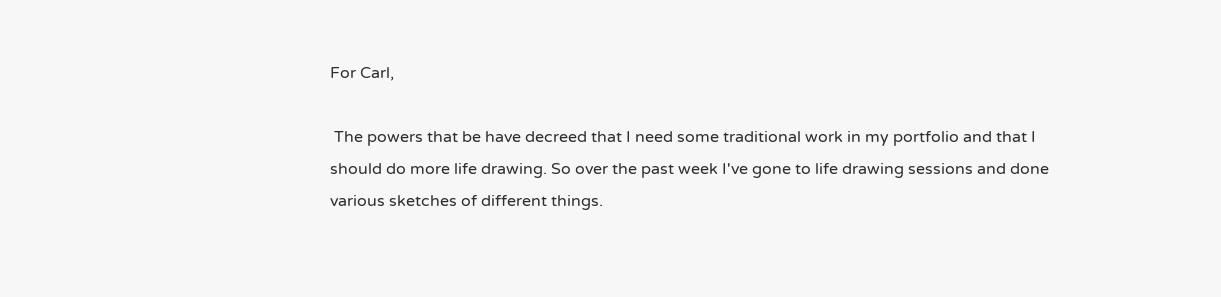For Carl,

 The powers that be have decreed that I need some traditional work in my portfolio and that I should do more life drawing. So over the past week I've gone to life drawing sessions and done various sketches of different things.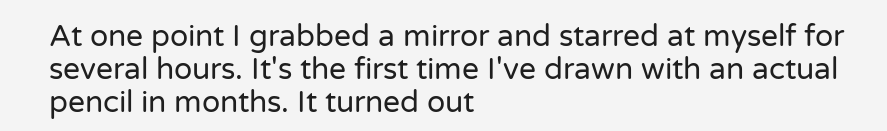At one point I grabbed a mirror and starred at myself for several hours. It's the first time I've drawn with an actual pencil in months. It turned out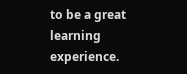to be a great learning experience.